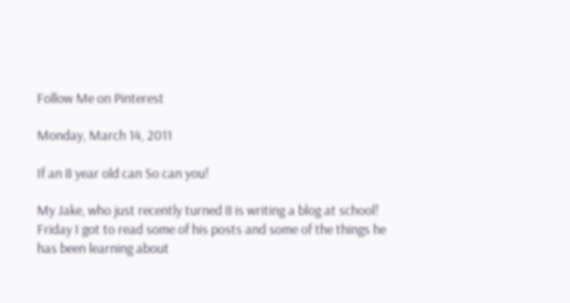Follow Me on Pinterest

Monday, March 14, 2011

If an 8 year old can So can you!

My Jake, who just recently turned 8 is writing a blog at school! Friday I got to read some of his posts and some of the things he has been learning about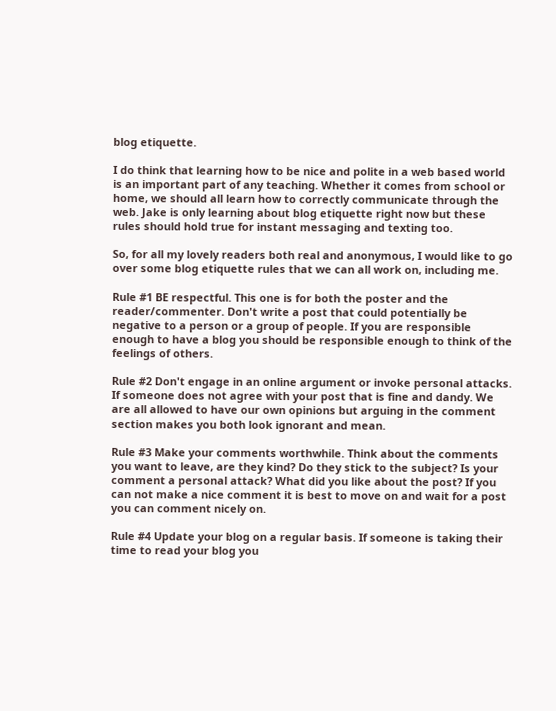blog etiquette.

I do think that learning how to be nice and polite in a web based world is an important part of any teaching. Whether it comes from school or home, we should all learn how to correctly communicate through the web. Jake is only learning about blog etiquette right now but these rules should hold true for instant messaging and texting too.

So, for all my lovely readers both real and anonymous, I would like to go over some blog etiquette rules that we can all work on, including me.

Rule #1 BE respectful. This one is for both the poster and the reader/commenter. Don't write a post that could potentially be negative to a person or a group of people. If you are responsible enough to have a blog you should be responsible enough to think of the feelings of others.

Rule #2 Don't engage in an online argument or invoke personal attacks. If someone does not agree with your post that is fine and dandy. We are all allowed to have our own opinions but arguing in the comment section makes you both look ignorant and mean.

Rule #3 Make your comments worthwhile. Think about the comments you want to leave, are they kind? Do they stick to the subject? Is your comment a personal attack? What did you like about the post? If you can not make a nice comment it is best to move on and wait for a post you can comment nicely on.

Rule #4 Update your blog on a regular basis. If someone is taking their time to read your blog you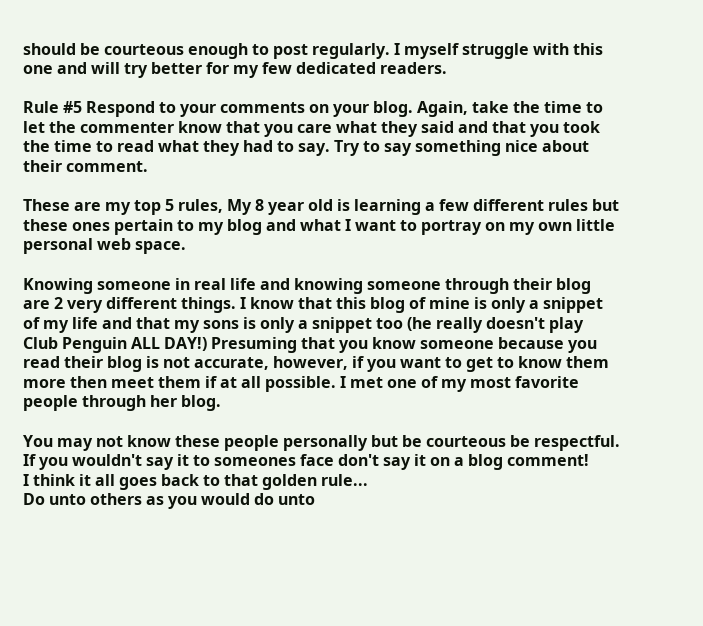should be courteous enough to post regularly. I myself struggle with this one and will try better for my few dedicated readers.

Rule #5 Respond to your comments on your blog. Again, take the time to let the commenter know that you care what they said and that you took the time to read what they had to say. Try to say something nice about their comment.

These are my top 5 rules, My 8 year old is learning a few different rules but these ones pertain to my blog and what I want to portray on my own little personal web space.

Knowing someone in real life and knowing someone through their blog are 2 very different things. I know that this blog of mine is only a snippet of my life and that my sons is only a snippet too (he really doesn't play Club Penguin ALL DAY!) Presuming that you know someone because you read their blog is not accurate, however, if you want to get to know them more then meet them if at all possible. I met one of my most favorite people through her blog.

You may not know these people personally but be courteous be respectful. If you wouldn't say it to someones face don't say it on a blog comment!
I think it all goes back to that golden rule...
Do unto others as you would do unto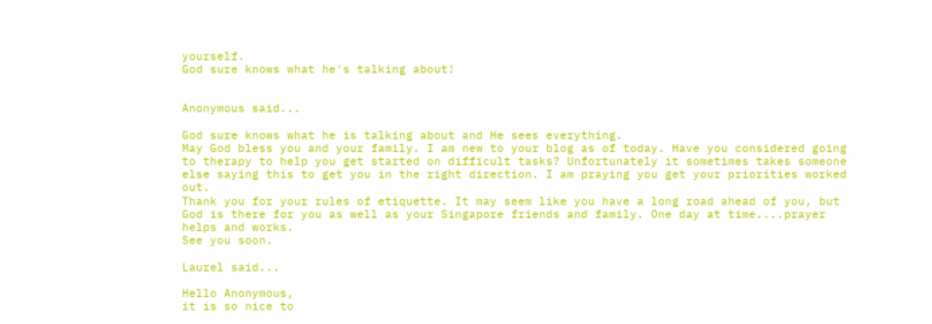yourself.
God sure knows what he's talking about!


Anonymous said...

God sure knows what he is talking about and He sees everything.
May God bless you and your family. I am new to your blog as of today. Have you considered going to therapy to help you get started on difficult tasks? Unfortunately it sometimes takes someone else saying this to get you in the right direction. I am praying you get your priorities worked out.
Thank you for your rules of etiquette. It may seem like you have a long road ahead of you, but God is there for you as well as your Singapore friends and family. One day at time....prayer helps and works.
See you soon.

Laurel said...

Hello Anonymous,
it is so nice to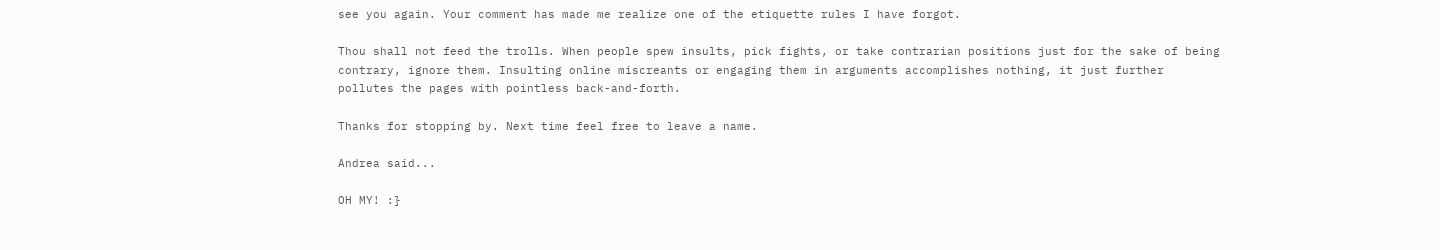see you again. Your comment has made me realize one of the etiquette rules I have forgot.

Thou shall not feed the trolls. When people spew insults, pick fights, or take contrarian positions just for the sake of being contrary, ignore them. Insulting online miscreants or engaging them in arguments accomplishes nothing, it just further pollutes the pages with pointless back-and-forth.

Thanks for stopping by. Next time feel free to leave a name.

Andrea said...

OH MY! :}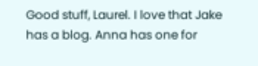Good stuff, Laurel. I love that Jake has a blog. Anna has one for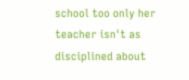school too only her teacher isn't as disciplined about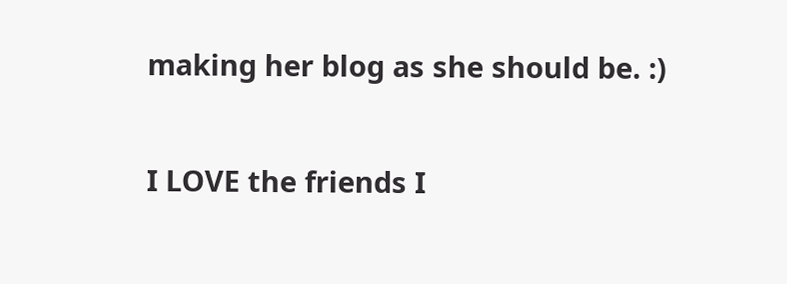making her blog as she should be. :)

I LOVE the friends I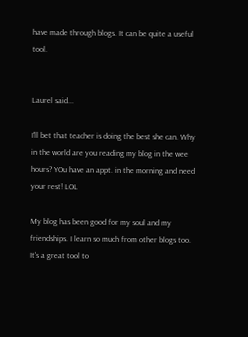have made through blogs. It can be quite a useful tool.


Laurel said...

I'll bet that teacher is doing the best she can. Why in the world are you reading my blog in the wee hours? YOu have an appt. in the morning and need your rest! LOL

My blog has been good for my soul and my friendships. I learn so much from other blogs too. It's a great tool to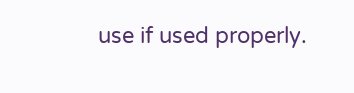use if used properly.